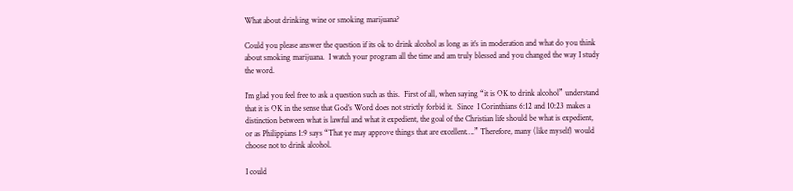What about drinking wine or smoking marijuana?

Could you please answer the question if its ok to drink alcohol as long as it’s in moderation and what do you think about smoking marijuana.  I watch your program all the time and am truly blessed and you changed the way I study the word.

I’m glad you feel free to ask a question such as this.  First of all, when saying “it is OK to drink alcohol” understand that it is OK in the sense that God’s Word does not strictly forbid it.  Since  I Corinthians 6:12 and 10:23 makes a distinction between what is lawful and what it expedient, the goal of the Christian life should be what is expedient, or as Philippians 1:9 says “That ye may approve things that are excellent….” Therefore, many (like myself) would choose not to drink alcohol.

I could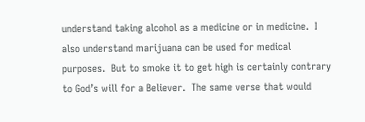understand taking alcohol as a medicine or in medicine.  I also understand marijuana can be used for medical purposes.  But to smoke it to get high is certainly contrary to God’s will for a Believer.  The same verse that would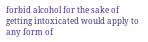forbid alcohol for the sake of getting intoxicated would apply to any form of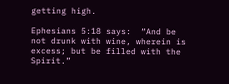getting high.

Ephesians 5:18 says:  “And be not drunk with wine, wherein is excess; but be filled with the Spirit.”